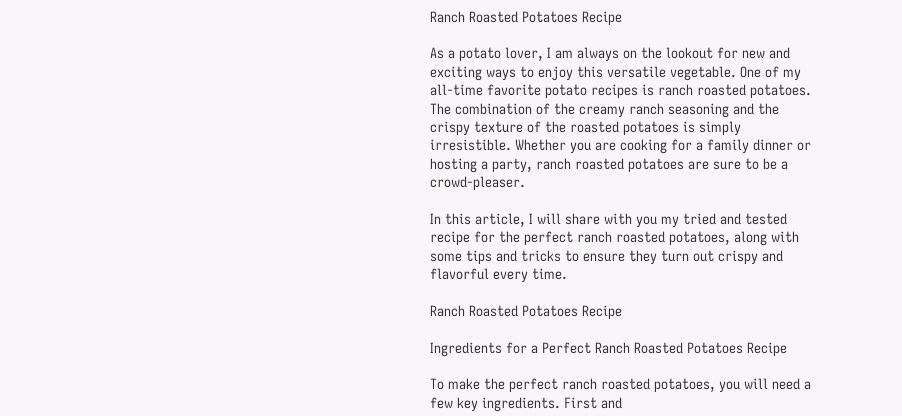Ranch Roasted Potatoes Recipe

As a potato lover, I am always on the lookout for new and exciting ways to enjoy this versatile vegetable. One of my all-time favorite potato recipes is ranch roasted potatoes. The combination of the creamy ranch seasoning and the crispy texture of the roasted potatoes is simply irresistible. Whether you are cooking for a family dinner or hosting a party, ranch roasted potatoes are sure to be a crowd-pleaser.

In this article, I will share with you my tried and tested recipe for the perfect ranch roasted potatoes, along with some tips and tricks to ensure they turn out crispy and flavorful every time.

Ranch Roasted Potatoes Recipe

Ingredients for a Perfect Ranch Roasted Potatoes Recipe

To make the perfect ranch roasted potatoes, you will need a few key ingredients. First and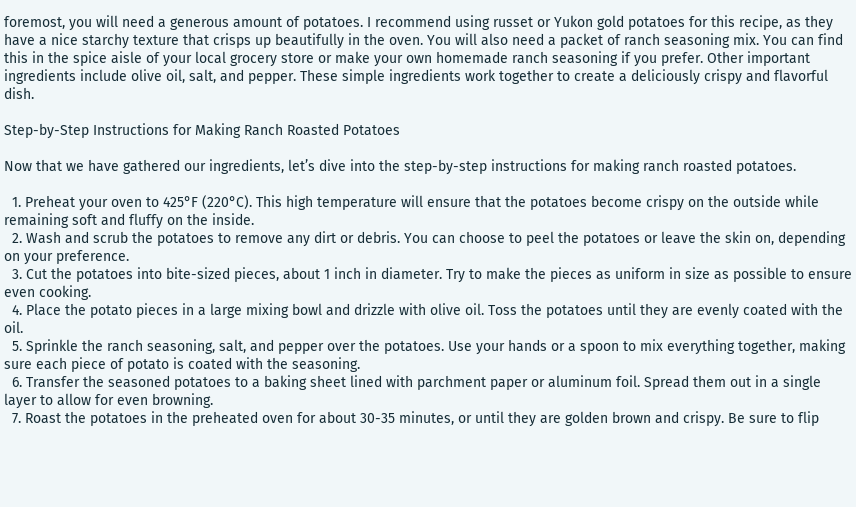foremost, you will need a generous amount of potatoes. I recommend using russet or Yukon gold potatoes for this recipe, as they have a nice starchy texture that crisps up beautifully in the oven. You will also need a packet of ranch seasoning mix. You can find this in the spice aisle of your local grocery store or make your own homemade ranch seasoning if you prefer. Other important ingredients include olive oil, salt, and pepper. These simple ingredients work together to create a deliciously crispy and flavorful dish.

Step-by-Step Instructions for Making Ranch Roasted Potatoes

Now that we have gathered our ingredients, let’s dive into the step-by-step instructions for making ranch roasted potatoes.

  1. Preheat your oven to 425°F (220°C). This high temperature will ensure that the potatoes become crispy on the outside while remaining soft and fluffy on the inside.
  2. Wash and scrub the potatoes to remove any dirt or debris. You can choose to peel the potatoes or leave the skin on, depending on your preference.
  3. Cut the potatoes into bite-sized pieces, about 1 inch in diameter. Try to make the pieces as uniform in size as possible to ensure even cooking.
  4. Place the potato pieces in a large mixing bowl and drizzle with olive oil. Toss the potatoes until they are evenly coated with the oil.
  5. Sprinkle the ranch seasoning, salt, and pepper over the potatoes. Use your hands or a spoon to mix everything together, making sure each piece of potato is coated with the seasoning.
  6. Transfer the seasoned potatoes to a baking sheet lined with parchment paper or aluminum foil. Spread them out in a single layer to allow for even browning.
  7. Roast the potatoes in the preheated oven for about 30-35 minutes, or until they are golden brown and crispy. Be sure to flip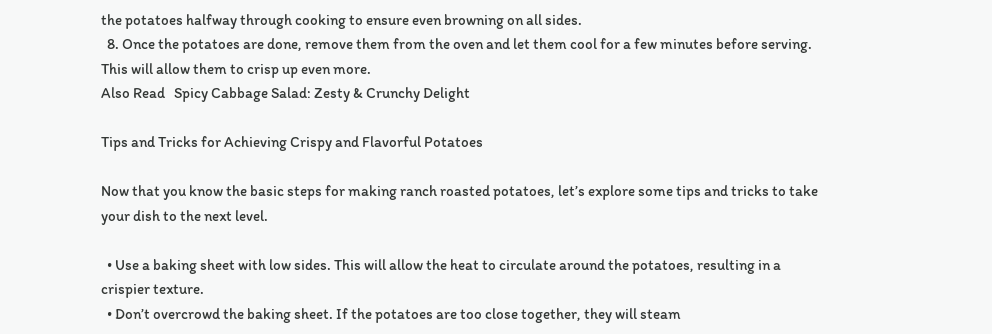the potatoes halfway through cooking to ensure even browning on all sides.
  8. Once the potatoes are done, remove them from the oven and let them cool for a few minutes before serving. This will allow them to crisp up even more.
Also Read   Spicy Cabbage Salad: Zesty & Crunchy Delight

Tips and Tricks for Achieving Crispy and Flavorful Potatoes

Now that you know the basic steps for making ranch roasted potatoes, let’s explore some tips and tricks to take your dish to the next level.

  • Use a baking sheet with low sides. This will allow the heat to circulate around the potatoes, resulting in a crispier texture.
  • Don’t overcrowd the baking sheet. If the potatoes are too close together, they will steam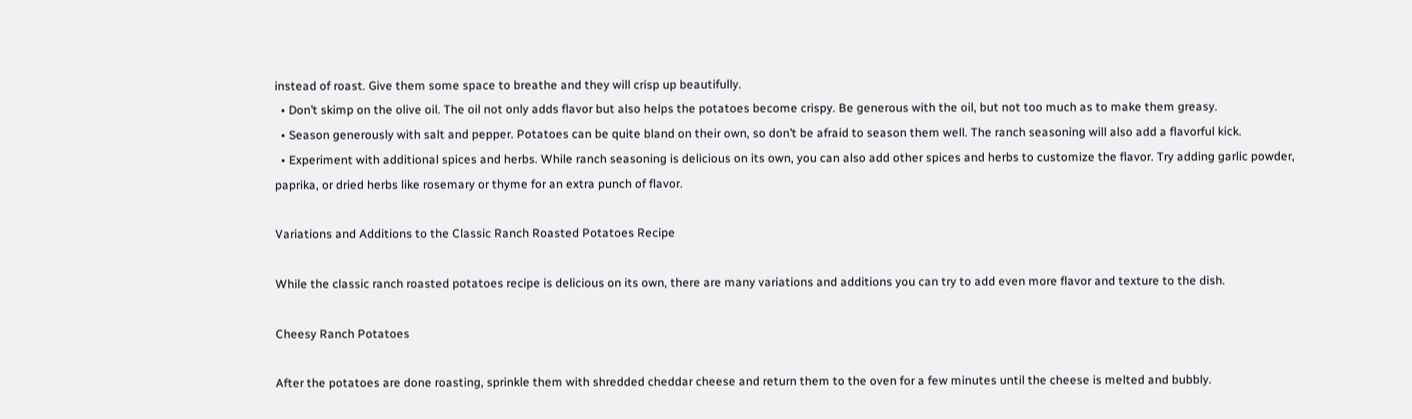instead of roast. Give them some space to breathe and they will crisp up beautifully.
  • Don’t skimp on the olive oil. The oil not only adds flavor but also helps the potatoes become crispy. Be generous with the oil, but not too much as to make them greasy.
  • Season generously with salt and pepper. Potatoes can be quite bland on their own, so don’t be afraid to season them well. The ranch seasoning will also add a flavorful kick.
  • Experiment with additional spices and herbs. While ranch seasoning is delicious on its own, you can also add other spices and herbs to customize the flavor. Try adding garlic powder, paprika, or dried herbs like rosemary or thyme for an extra punch of flavor.

Variations and Additions to the Classic Ranch Roasted Potatoes Recipe

While the classic ranch roasted potatoes recipe is delicious on its own, there are many variations and additions you can try to add even more flavor and texture to the dish.

Cheesy Ranch Potatoes

After the potatoes are done roasting, sprinkle them with shredded cheddar cheese and return them to the oven for a few minutes until the cheese is melted and bubbly.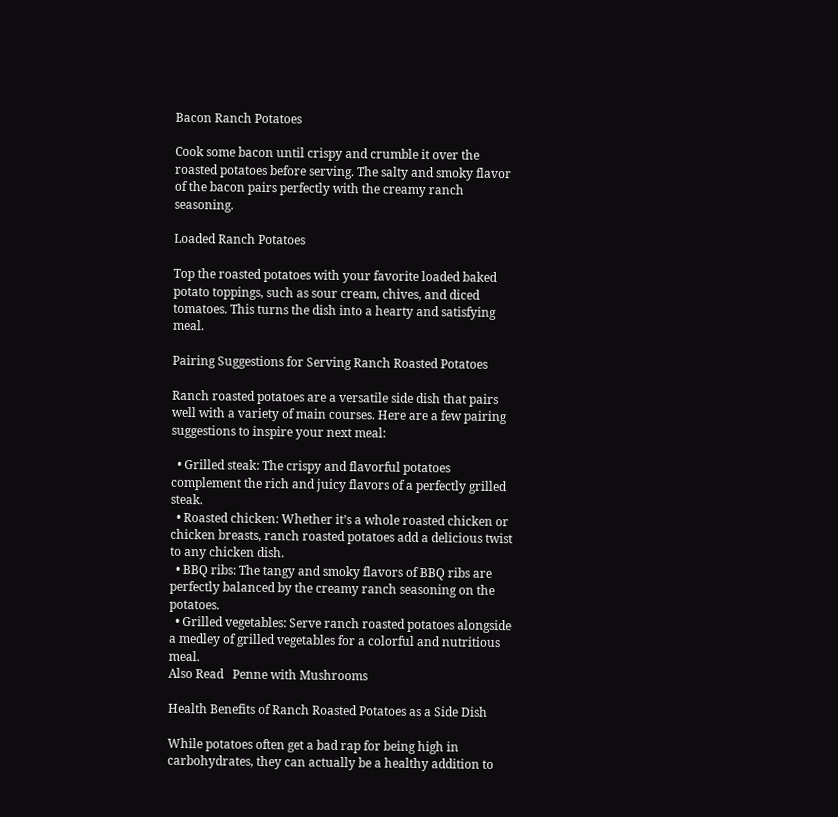Bacon Ranch Potatoes

Cook some bacon until crispy and crumble it over the roasted potatoes before serving. The salty and smoky flavor of the bacon pairs perfectly with the creamy ranch seasoning.

Loaded Ranch Potatoes

Top the roasted potatoes with your favorite loaded baked potato toppings, such as sour cream, chives, and diced tomatoes. This turns the dish into a hearty and satisfying meal.

Pairing Suggestions for Serving Ranch Roasted Potatoes

Ranch roasted potatoes are a versatile side dish that pairs well with a variety of main courses. Here are a few pairing suggestions to inspire your next meal:

  • Grilled steak: The crispy and flavorful potatoes complement the rich and juicy flavors of a perfectly grilled steak.
  • Roasted chicken: Whether it’s a whole roasted chicken or chicken breasts, ranch roasted potatoes add a delicious twist to any chicken dish.
  • BBQ ribs: The tangy and smoky flavors of BBQ ribs are perfectly balanced by the creamy ranch seasoning on the potatoes.
  • Grilled vegetables: Serve ranch roasted potatoes alongside a medley of grilled vegetables for a colorful and nutritious meal.
Also Read   Penne with Mushrooms

Health Benefits of Ranch Roasted Potatoes as a Side Dish

While potatoes often get a bad rap for being high in carbohydrates, they can actually be a healthy addition to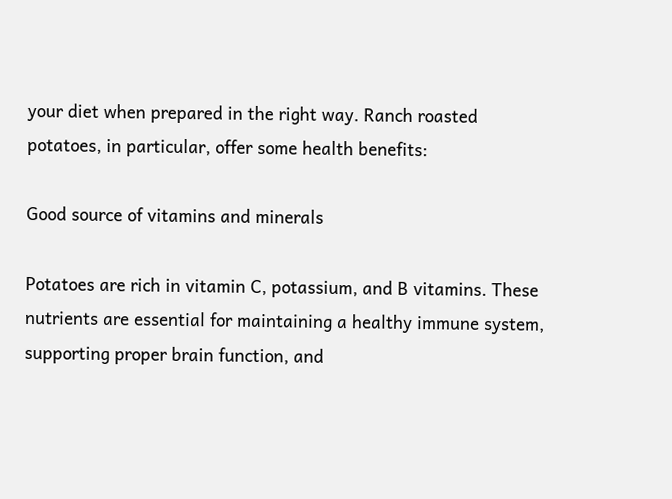your diet when prepared in the right way. Ranch roasted potatoes, in particular, offer some health benefits:

Good source of vitamins and minerals

Potatoes are rich in vitamin C, potassium, and B vitamins. These nutrients are essential for maintaining a healthy immune system, supporting proper brain function, and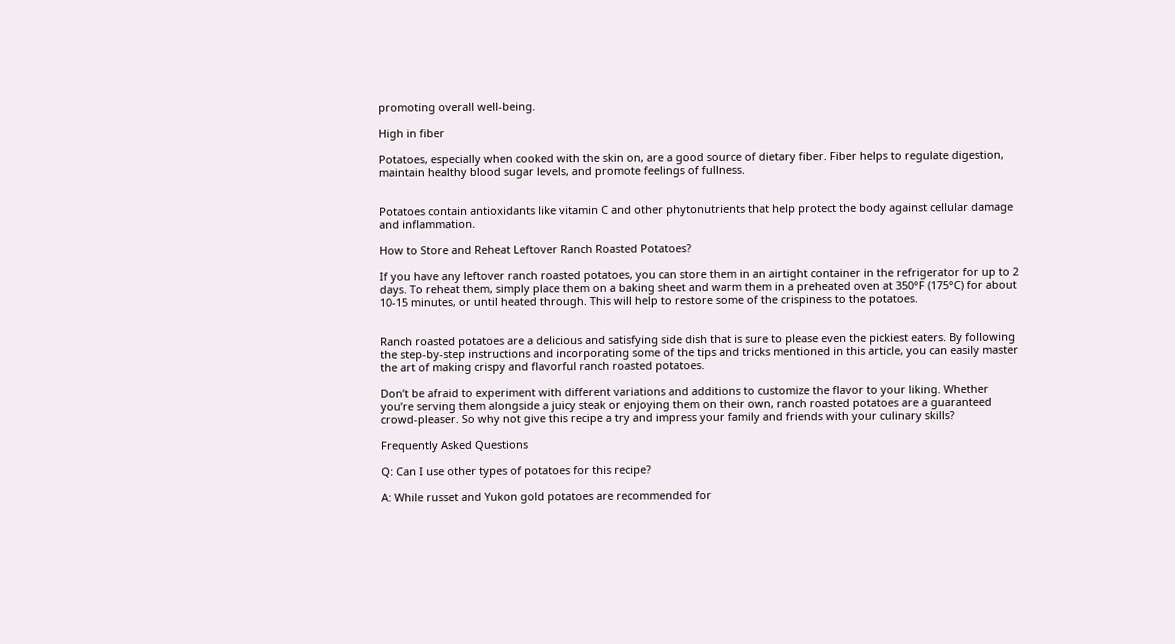promoting overall well-being.

High in fiber

Potatoes, especially when cooked with the skin on, are a good source of dietary fiber. Fiber helps to regulate digestion, maintain healthy blood sugar levels, and promote feelings of fullness.


Potatoes contain antioxidants like vitamin C and other phytonutrients that help protect the body against cellular damage and inflammation.

How to Store and Reheat Leftover Ranch Roasted Potatoes?

If you have any leftover ranch roasted potatoes, you can store them in an airtight container in the refrigerator for up to 2 days. To reheat them, simply place them on a baking sheet and warm them in a preheated oven at 350°F (175°C) for about 10-15 minutes, or until heated through. This will help to restore some of the crispiness to the potatoes.


Ranch roasted potatoes are a delicious and satisfying side dish that is sure to please even the pickiest eaters. By following the step-by-step instructions and incorporating some of the tips and tricks mentioned in this article, you can easily master the art of making crispy and flavorful ranch roasted potatoes.

Don’t be afraid to experiment with different variations and additions to customize the flavor to your liking. Whether you’re serving them alongside a juicy steak or enjoying them on their own, ranch roasted potatoes are a guaranteed crowd-pleaser. So why not give this recipe a try and impress your family and friends with your culinary skills?

Frequently Asked Questions

Q: Can I use other types of potatoes for this recipe?

A: While russet and Yukon gold potatoes are recommended for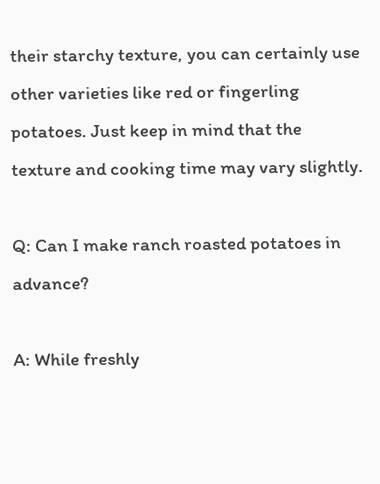their starchy texture, you can certainly use other varieties like red or fingerling potatoes. Just keep in mind that the texture and cooking time may vary slightly.

Q: Can I make ranch roasted potatoes in advance?

A: While freshly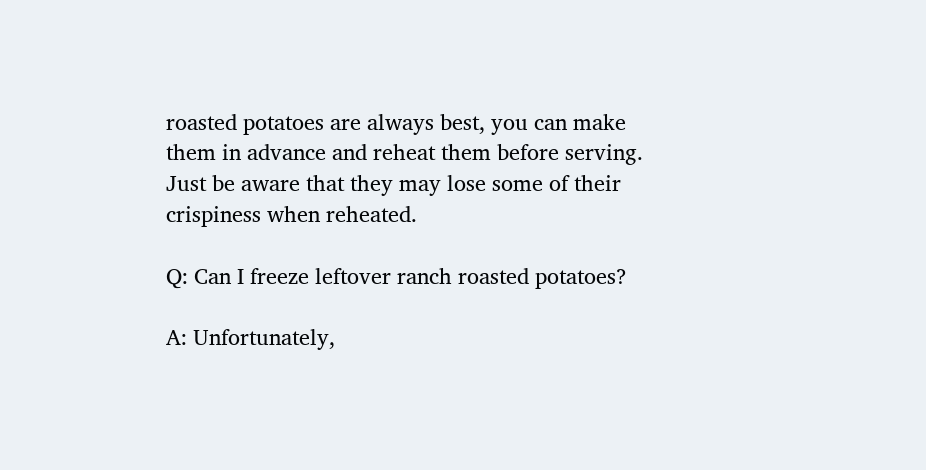roasted potatoes are always best, you can make them in advance and reheat them before serving. Just be aware that they may lose some of their crispiness when reheated.

Q: Can I freeze leftover ranch roasted potatoes?

A: Unfortunately,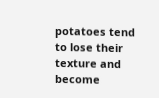potatoes tend to lose their texture and become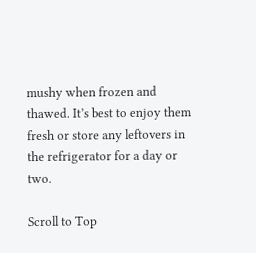mushy when frozen and thawed. It’s best to enjoy them fresh or store any leftovers in the refrigerator for a day or two.

Scroll to Top